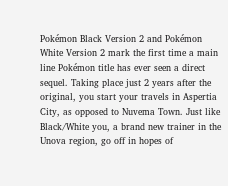Pokémon Black Version 2 and Pokémon White Version 2 mark the first time a main line Pokémon title has ever seen a direct sequel. Taking place just 2 years after the original, you start your travels in Aspertia City, as opposed to Nuvema Town. Just like Black/White you, a brand new trainer in the Unova region, go off in hopes of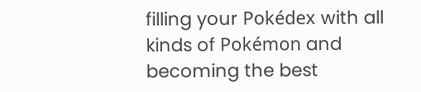filling your Pokédex with all kinds of Pokémon and becoming the best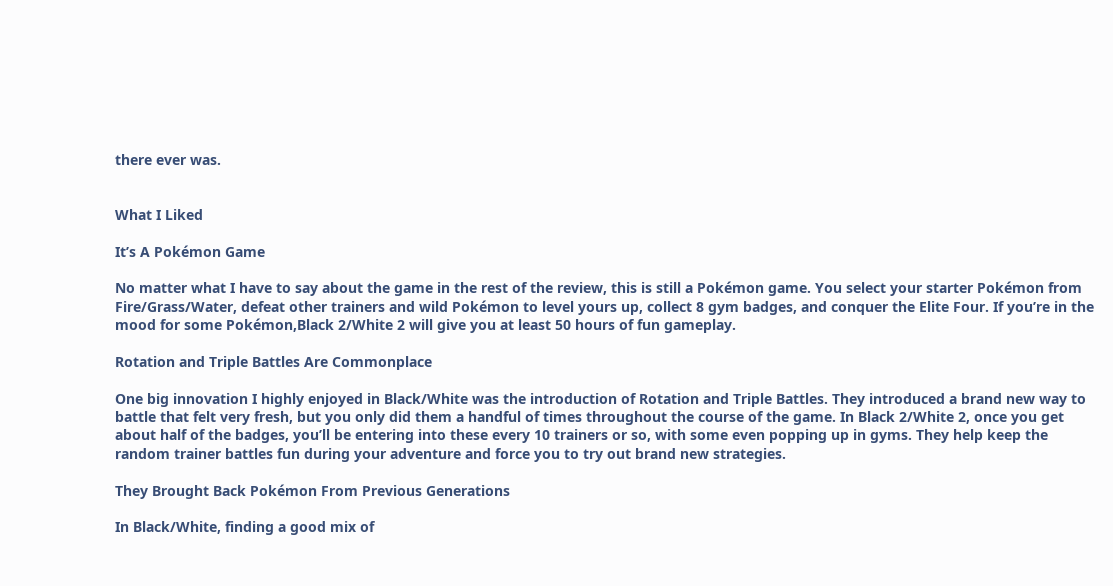there ever was.


What I Liked

It’s A Pokémon Game

No matter what I have to say about the game in the rest of the review, this is still a Pokémon game. You select your starter Pokémon from Fire/Grass/Water, defeat other trainers and wild Pokémon to level yours up, collect 8 gym badges, and conquer the Elite Four. If you’re in the mood for some Pokémon,Black 2/White 2 will give you at least 50 hours of fun gameplay.

Rotation and Triple Battles Are Commonplace

One big innovation I highly enjoyed in Black/White was the introduction of Rotation and Triple Battles. They introduced a brand new way to battle that felt very fresh, but you only did them a handful of times throughout the course of the game. In Black 2/White 2, once you get about half of the badges, you’ll be entering into these every 10 trainers or so, with some even popping up in gyms. They help keep the random trainer battles fun during your adventure and force you to try out brand new strategies.

They Brought Back Pokémon From Previous Generations

In Black/White, finding a good mix of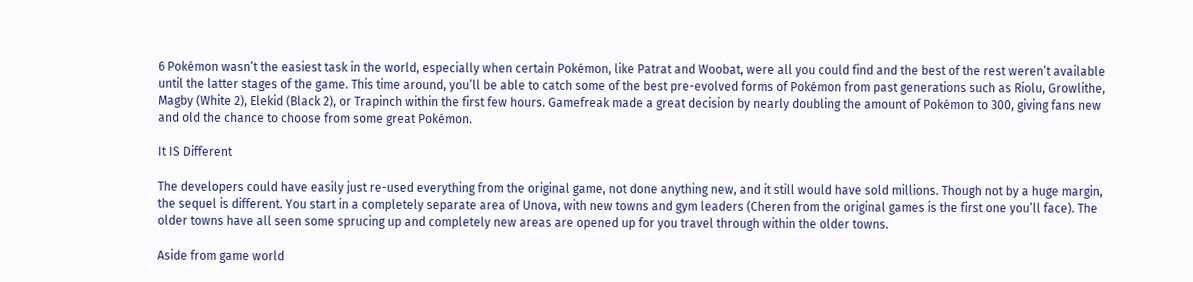6 Pokémon wasn’t the easiest task in the world, especially when certain Pokémon, like Patrat and Woobat, were all you could find and the best of the rest weren’t available until the latter stages of the game. This time around, you’ll be able to catch some of the best pre-evolved forms of Pokémon from past generations such as Riolu, Growlithe, Magby (White 2), Elekid (Black 2), or Trapinch within the first few hours. Gamefreak made a great decision by nearly doubling the amount of Pokémon to 300, giving fans new and old the chance to choose from some great Pokémon.

It IS Different

The developers could have easily just re-used everything from the original game, not done anything new, and it still would have sold millions. Though not by a huge margin, the sequel is different. You start in a completely separate area of Unova, with new towns and gym leaders (Cheren from the original games is the first one you’ll face). The older towns have all seen some sprucing up and completely new areas are opened up for you travel through within the older towns.

Aside from game world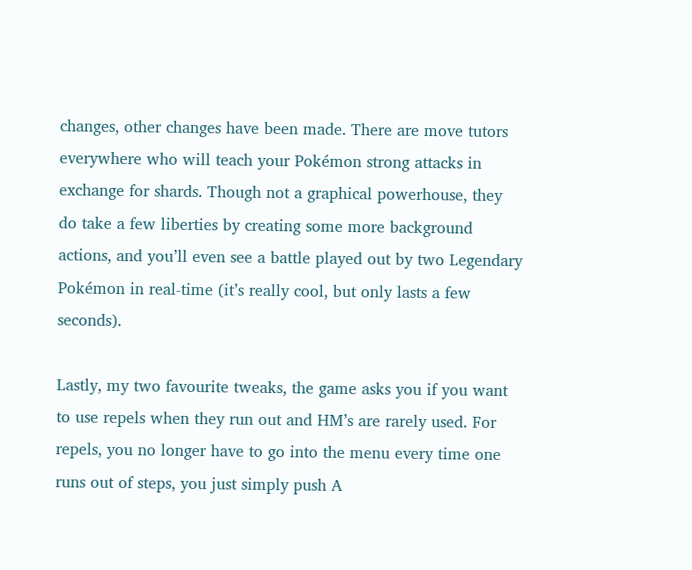changes, other changes have been made. There are move tutors everywhere who will teach your Pokémon strong attacks in exchange for shards. Though not a graphical powerhouse, they do take a few liberties by creating some more background actions, and you’ll even see a battle played out by two Legendary Pokémon in real-time (it’s really cool, but only lasts a few seconds).

Lastly, my two favourite tweaks, the game asks you if you want to use repels when they run out and HM’s are rarely used. For repels, you no longer have to go into the menu every time one runs out of steps, you just simply push A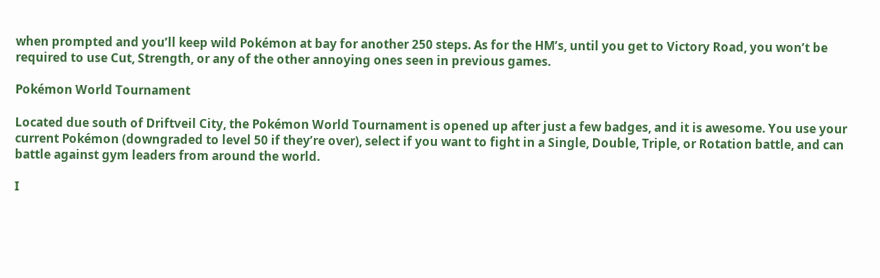when prompted and you’ll keep wild Pokémon at bay for another 250 steps. As for the HM’s, until you get to Victory Road, you won’t be required to use Cut, Strength, or any of the other annoying ones seen in previous games.

Pokémon World Tournament

Located due south of Driftveil City, the Pokémon World Tournament is opened up after just a few badges, and it is awesome. You use your current Pokémon (downgraded to level 50 if they’re over), select if you want to fight in a Single, Double, Triple, or Rotation battle, and can battle against gym leaders from around the world.

I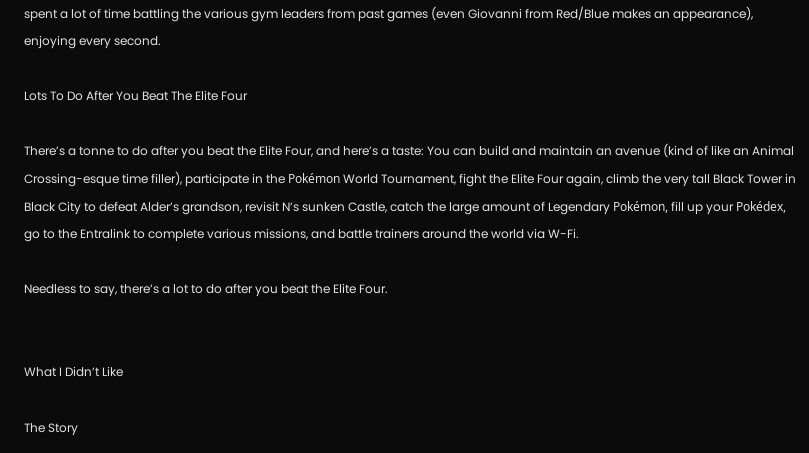spent a lot of time battling the various gym leaders from past games (even Giovanni from Red/Blue makes an appearance), enjoying every second.

Lots To Do After You Beat The Elite Four

There’s a tonne to do after you beat the Elite Four, and here’s a taste: You can build and maintain an avenue (kind of like an Animal Crossing-esque time filler), participate in the Pokémon World Tournament, fight the Elite Four again, climb the very tall Black Tower in Black City to defeat Alder’s grandson, revisit N’s sunken Castle, catch the large amount of Legendary Pokémon, fill up your Pokédex, go to the Entralink to complete various missions, and battle trainers around the world via W-Fi.

Needless to say, there’s a lot to do after you beat the Elite Four.


What I Didn’t Like

The Story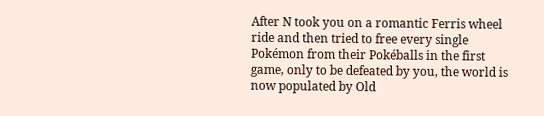After N took you on a romantic Ferris wheel ride and then tried to free every single Pokémon from their Pokéballs in the first game, only to be defeated by you, the world is now populated by Old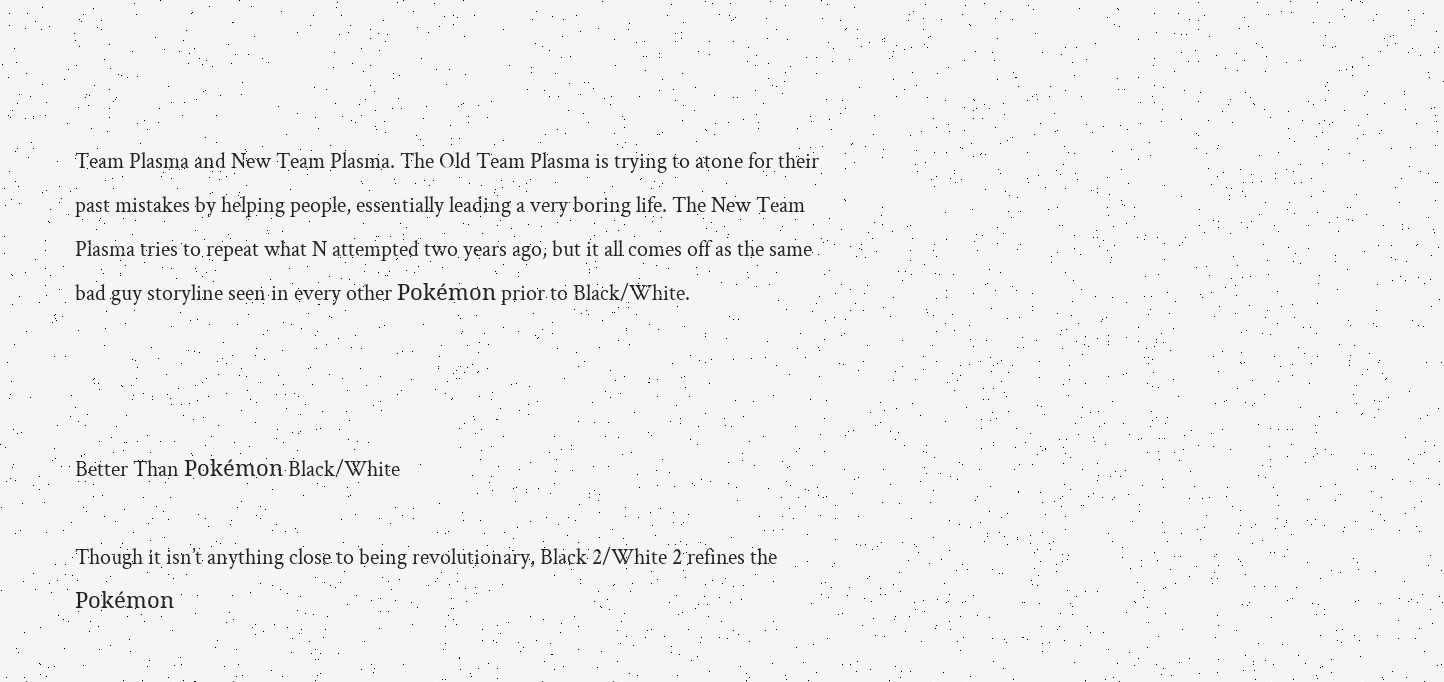Team Plasma and New Team Plasma. The Old Team Plasma is trying to atone for their past mistakes by helping people, essentially leading a very boring life. The New Team Plasma tries to repeat what N attempted two years ago, but it all comes off as the same bad guy storyline seen in every other Pokémon prior to Black/White.



Better Than Pokémon Black/White

Though it isn’t anything close to being revolutionary, Black 2/White 2 refines the Pokémon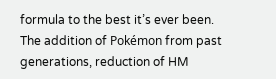formula to the best it’s ever been. The addition of Pokémon from past generations, reduction of HM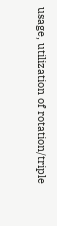usage, utilization of rotation/triple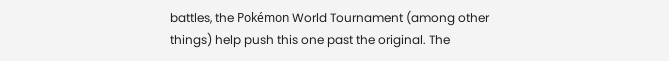battles, the Pokémon World Tournament (among other things) help push this one past the original. The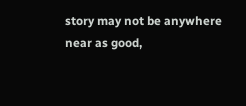story may not be anywhere near as good,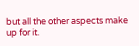but all the other aspects make up for it.